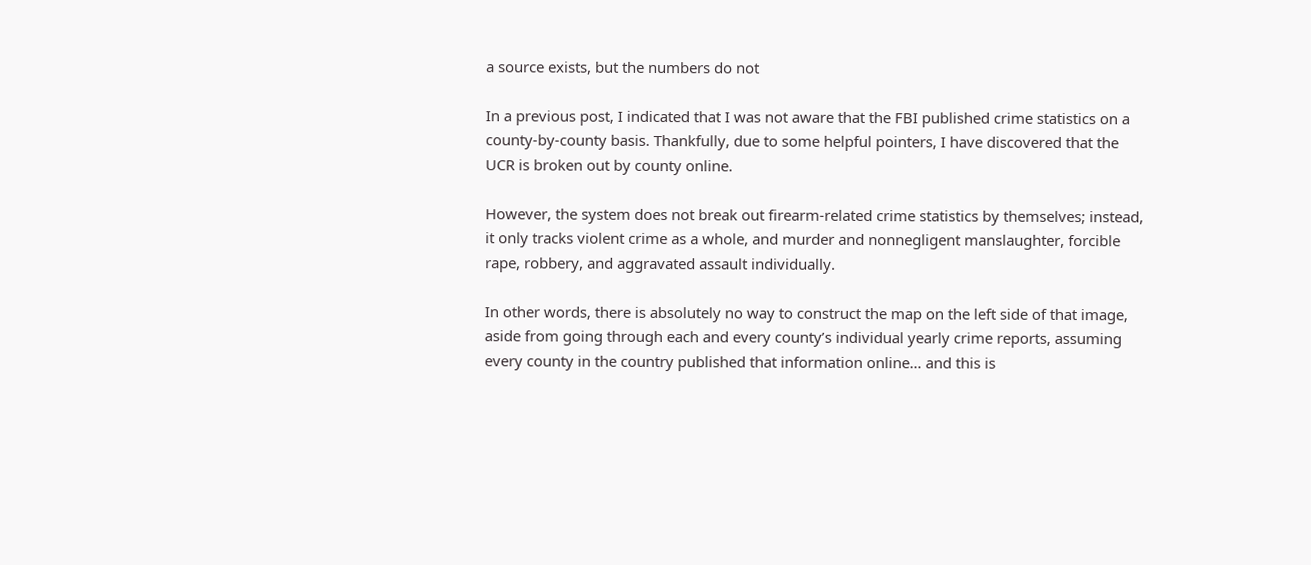a source exists, but the numbers do not

In a previous post, I indicated that I was not aware that the FBI published crime statistics on a county-by-county basis. Thankfully, due to some helpful pointers, I have discovered that the UCR is broken out by county online.

However, the system does not break out firearm-related crime statistics by themselves; instead, it only tracks violent crime as a whole, and murder and nonnegligent manslaughter, forcible rape, robbery, and aggravated assault individually.

In other words, there is absolutely no way to construct the map on the left side of that image, aside from going through each and every county’s individual yearly crime reports, assuming every county in the country published that information online… and this is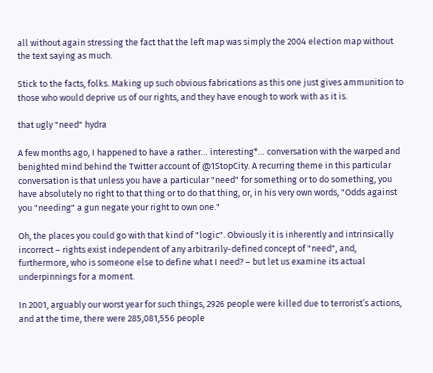all without again stressing the fact that the left map was simply the 2004 election map without the text saying as much.

Stick to the facts, folks. Making up such obvious fabrications as this one just gives ammunition to those who would deprive us of our rights, and they have enough to work with as it is.

that ugly "need" hydra

A few months ago, I happened to have a rather… interesting*… conversation with the warped and benighted mind behind the Twitter account of @1StopCity. A recurring theme in this particular conversation is that unless you have a particular "need" for something or to do something, you have absolutely no right to that thing or to do that thing, or, in his very own words, "Odds against you "needing" a gun negate your right to own one."

Oh, the places you could go with that kind of "logic". Obviously it is inherently and intrinsically incorrect – rights exist independent of any arbitrarily-defined concept of "need", and, furthermore, who is someone else to define what I need? – but let us examine its actual underpinnings for a moment.

In 2001, arguably our worst year for such things, 2926 people were killed due to terrorist’s actions, and at the time, there were 285,081,556 people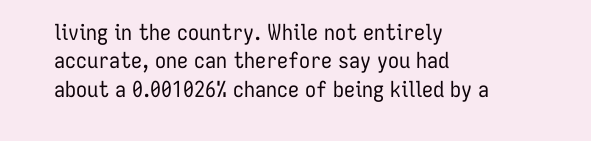living in the country. While not entirely accurate, one can therefore say you had about a 0.001026% chance of being killed by a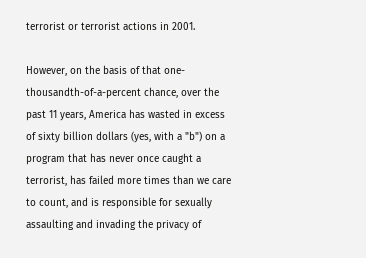terrorist or terrorist actions in 2001.

However, on the basis of that one-thousandth-of-a-percent chance, over the past 11 years, America has wasted in excess of sixty billion dollars (yes, with a "b") on a program that has never once caught a terrorist, has failed more times than we care to count, and is responsible for sexually assaulting and invading the privacy of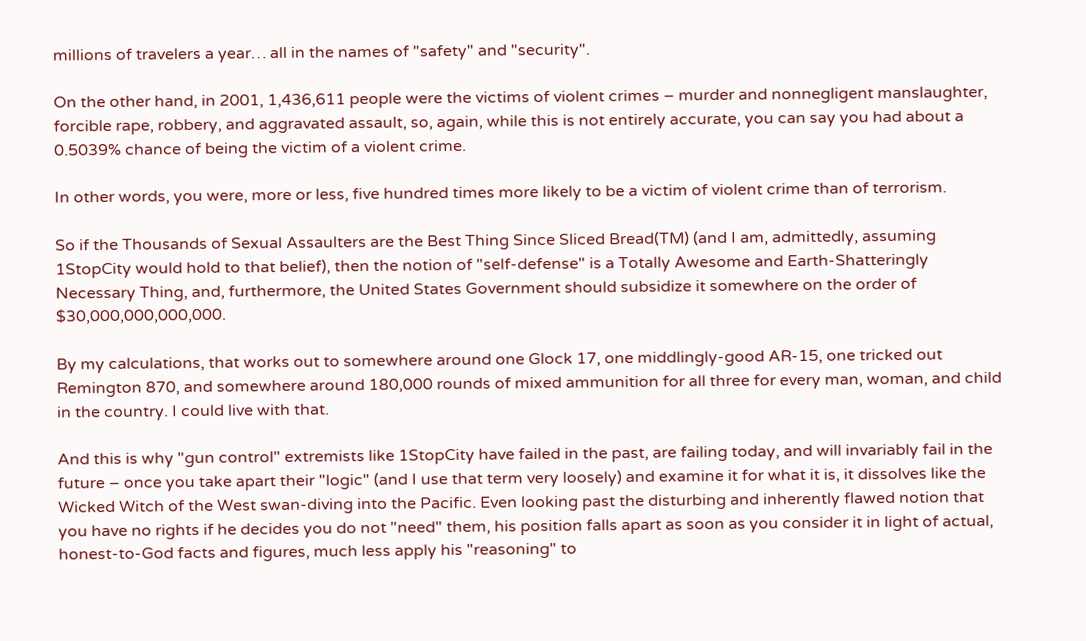millions of travelers a year… all in the names of "safety" and "security".

On the other hand, in 2001, 1,436,611 people were the victims of violent crimes – murder and nonnegligent manslaughter, forcible rape, robbery, and aggravated assault, so, again, while this is not entirely accurate, you can say you had about a 0.5039% chance of being the victim of a violent crime.

In other words, you were, more or less, five hundred times more likely to be a victim of violent crime than of terrorism.

So if the Thousands of Sexual Assaulters are the Best Thing Since Sliced Bread(TM) (and I am, admittedly, assuming 1StopCity would hold to that belief), then the notion of "self-defense" is a Totally Awesome and Earth-Shatteringly Necessary Thing, and, furthermore, the United States Government should subsidize it somewhere on the order of $30,000,000,000,000.

By my calculations, that works out to somewhere around one Glock 17, one middlingly-good AR-15, one tricked out Remington 870, and somewhere around 180,000 rounds of mixed ammunition for all three for every man, woman, and child in the country. I could live with that.

And this is why "gun control" extremists like 1StopCity have failed in the past, are failing today, and will invariably fail in the future – once you take apart their "logic" (and I use that term very loosely) and examine it for what it is, it dissolves like the Wicked Witch of the West swan-diving into the Pacific. Even looking past the disturbing and inherently flawed notion that you have no rights if he decides you do not "need" them, his position falls apart as soon as you consider it in light of actual, honest-to-God facts and figures, much less apply his "reasoning" to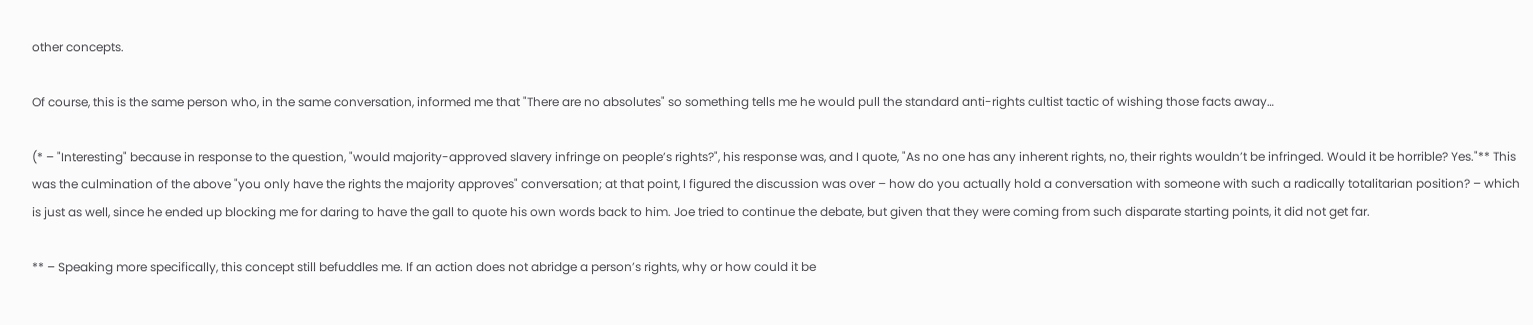other concepts.

Of course, this is the same person who, in the same conversation, informed me that "There are no absolutes" so something tells me he would pull the standard anti-rights cultist tactic of wishing those facts away…

(* – "Interesting" because in response to the question, "would majority-approved slavery infringe on people’s rights?", his response was, and I quote, "As no one has any inherent rights, no, their rights wouldn’t be infringed. Would it be horrible? Yes."** This was the culmination of the above "you only have the rights the majority approves" conversation; at that point, I figured the discussion was over – how do you actually hold a conversation with someone with such a radically totalitarian position? – which is just as well, since he ended up blocking me for daring to have the gall to quote his own words back to him. Joe tried to continue the debate, but given that they were coming from such disparate starting points, it did not get far.

** – Speaking more specifically, this concept still befuddles me. If an action does not abridge a person’s rights, why or how could it be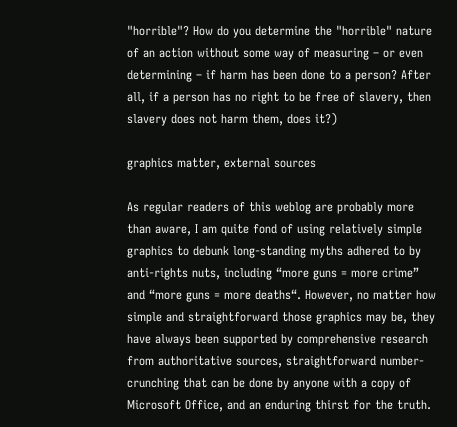"horrible"? How do you determine the "horrible" nature of an action without some way of measuring – or even determining – if harm has been done to a person? After all, if a person has no right to be free of slavery, then slavery does not harm them, does it?)

graphics matter, external sources

As regular readers of this weblog are probably more than aware, I am quite fond of using relatively simple graphics to debunk long-standing myths adhered to by anti-rights nuts, including “more guns = more crime” and “more guns = more deaths“. However, no matter how simple and straightforward those graphics may be, they have always been supported by comprehensive research from authoritative sources, straightforward number-crunching that can be done by anyone with a copy of Microsoft Office, and an enduring thirst for the truth.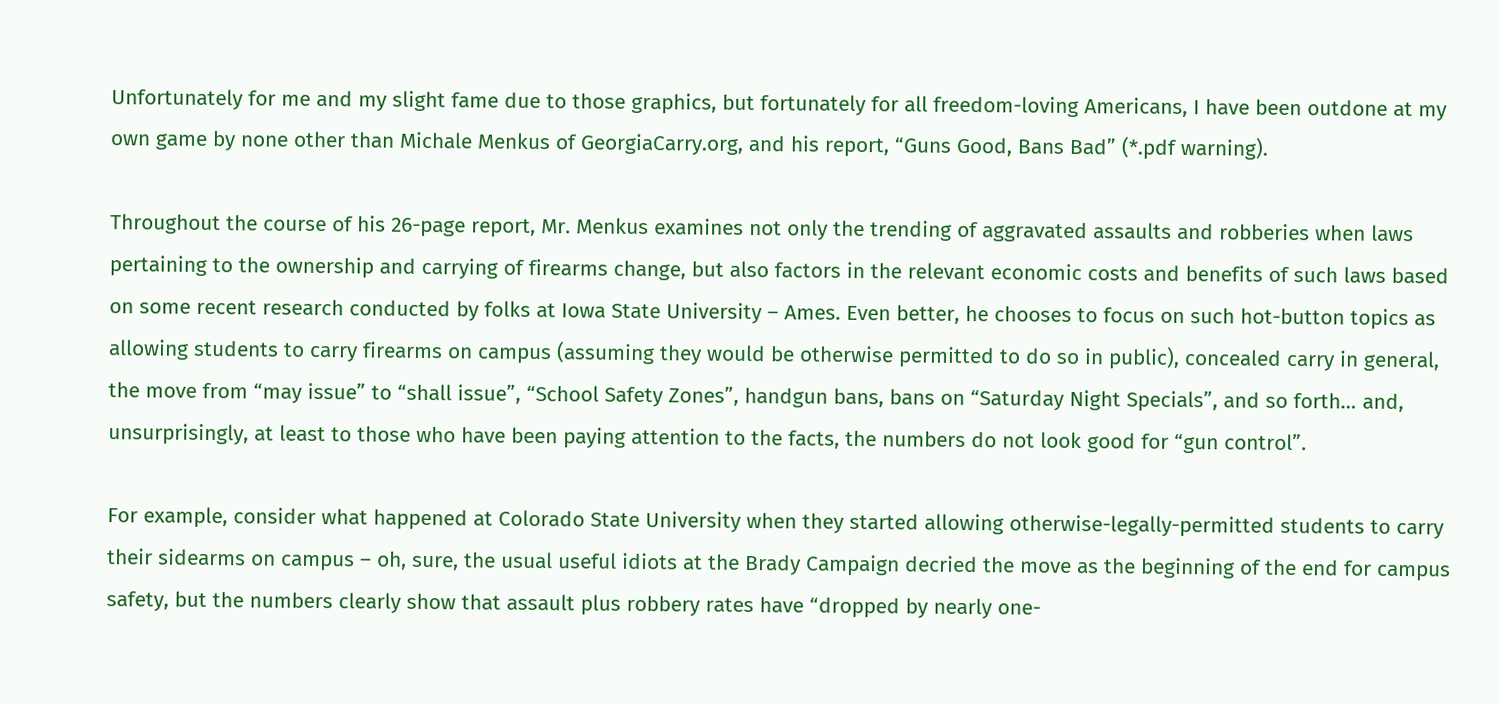Unfortunately for me and my slight fame due to those graphics, but fortunately for all freedom-loving Americans, I have been outdone at my own game by none other than Michale Menkus of GeorgiaCarry.org, and his report, “Guns Good, Bans Bad” (*.pdf warning).

Throughout the course of his 26-page report, Mr. Menkus examines not only the trending of aggravated assaults and robberies when laws pertaining to the ownership and carrying of firearms change, but also factors in the relevant economic costs and benefits of such laws based on some recent research conducted by folks at Iowa State University – Ames. Even better, he chooses to focus on such hot-button topics as allowing students to carry firearms on campus (assuming they would be otherwise permitted to do so in public), concealed carry in general, the move from “may issue” to “shall issue”, “School Safety Zones”, handgun bans, bans on “Saturday Night Specials”, and so forth… and, unsurprisingly, at least to those who have been paying attention to the facts, the numbers do not look good for “gun control”.

For example, consider what happened at Colorado State University when they started allowing otherwise-legally-permitted students to carry their sidearms on campus – oh, sure, the usual useful idiots at the Brady Campaign decried the move as the beginning of the end for campus safety, but the numbers clearly show that assault plus robbery rates have “dropped by nearly one-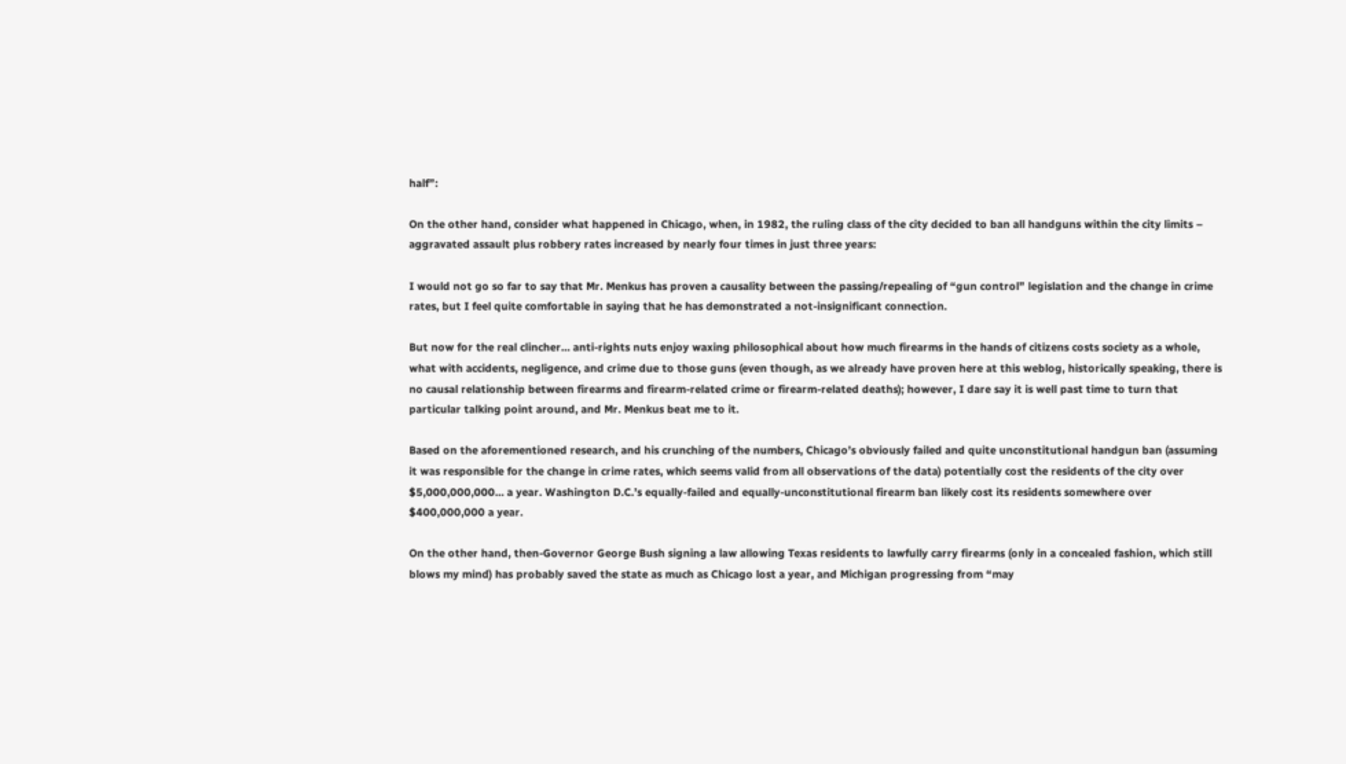half”:

On the other hand, consider what happened in Chicago, when, in 1982, the ruling class of the city decided to ban all handguns within the city limits – aggravated assault plus robbery rates increased by nearly four times in just three years:

I would not go so far to say that Mr. Menkus has proven a causality between the passing/repealing of “gun control” legislation and the change in crime rates, but I feel quite comfortable in saying that he has demonstrated a not-insignificant connection.

But now for the real clincher… anti-rights nuts enjoy waxing philosophical about how much firearms in the hands of citizens costs society as a whole, what with accidents, negligence, and crime due to those guns (even though, as we already have proven here at this weblog, historically speaking, there is no causal relationship between firearms and firearm-related crime or firearm-related deaths); however, I dare say it is well past time to turn that particular talking point around, and Mr. Menkus beat me to it.

Based on the aforementioned research, and his crunching of the numbers, Chicago’s obviously failed and quite unconstitutional handgun ban (assuming it was responsible for the change in crime rates, which seems valid from all observations of the data) potentially cost the residents of the city over $5,000,000,000… a year. Washington D.C.’s equally-failed and equally-unconstitutional firearm ban likely cost its residents somewhere over $400,000,000 a year.

On the other hand, then-Governor George Bush signing a law allowing Texas residents to lawfully carry firearms (only in a concealed fashion, which still blows my mind) has probably saved the state as much as Chicago lost a year, and Michigan progressing from “may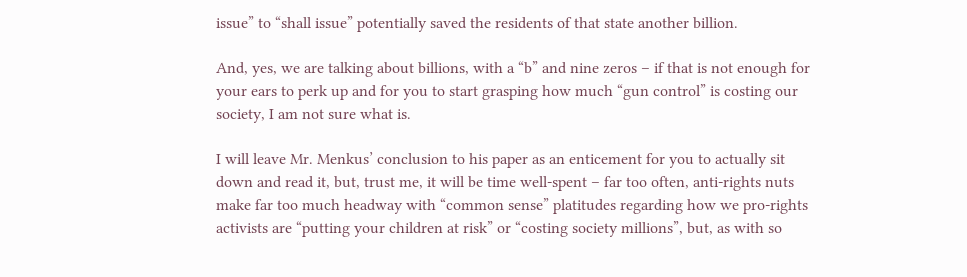issue” to “shall issue” potentially saved the residents of that state another billion.

And, yes, we are talking about billions, with a “b” and nine zeros – if that is not enough for your ears to perk up and for you to start grasping how much “gun control” is costing our society, I am not sure what is.

I will leave Mr. Menkus’ conclusion to his paper as an enticement for you to actually sit down and read it, but, trust me, it will be time well-spent – far too often, anti-rights nuts make far too much headway with “common sense” platitudes regarding how we pro-rights activists are “putting your children at risk” or “costing society millions”, but, as with so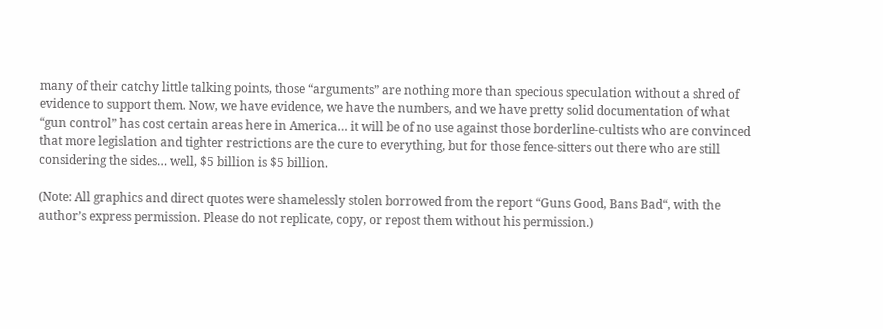many of their catchy little talking points, those “arguments” are nothing more than specious speculation without a shred of evidence to support them. Now, we have evidence, we have the numbers, and we have pretty solid documentation of what “gun control” has cost certain areas here in America… it will be of no use against those borderline-cultists who are convinced that more legislation and tighter restrictions are the cure to everything, but for those fence-sitters out there who are still considering the sides… well, $5 billion is $5 billion.

(Note: All graphics and direct quotes were shamelessly stolen borrowed from the report “Guns Good, Bans Bad“, with the author’s express permission. Please do not replicate, copy, or repost them without his permission.)